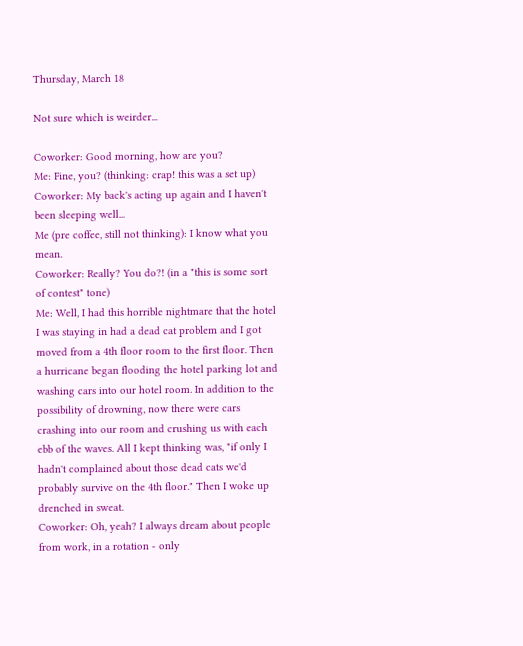Thursday, March 18

Not sure which is weirder...

Coworker: Good morning, how are you?
Me: Fine, you? (thinking: crap! this was a set up)
Coworker: My back's acting up again and I haven't been sleeping well...
Me (pre coffee, still not thinking): I know what you mean.
Coworker: Really? You do?! (in a "this is some sort of contest" tone)
Me: Well, I had this horrible nightmare that the hotel I was staying in had a dead cat problem and I got moved from a 4th floor room to the first floor. Then a hurricane began flooding the hotel parking lot and washing cars into our hotel room. In addition to the possibility of drowning, now there were cars crashing into our room and crushing us with each ebb of the waves. All I kept thinking was, "if only I hadn't complained about those dead cats we'd probably survive on the 4th floor." Then I woke up drenched in sweat.
Coworker: Oh, yeah? I always dream about people from work, in a rotation - only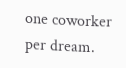one coworker per dream.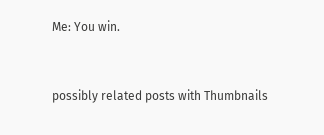Me: You win.


possibly related posts with Thumbnails